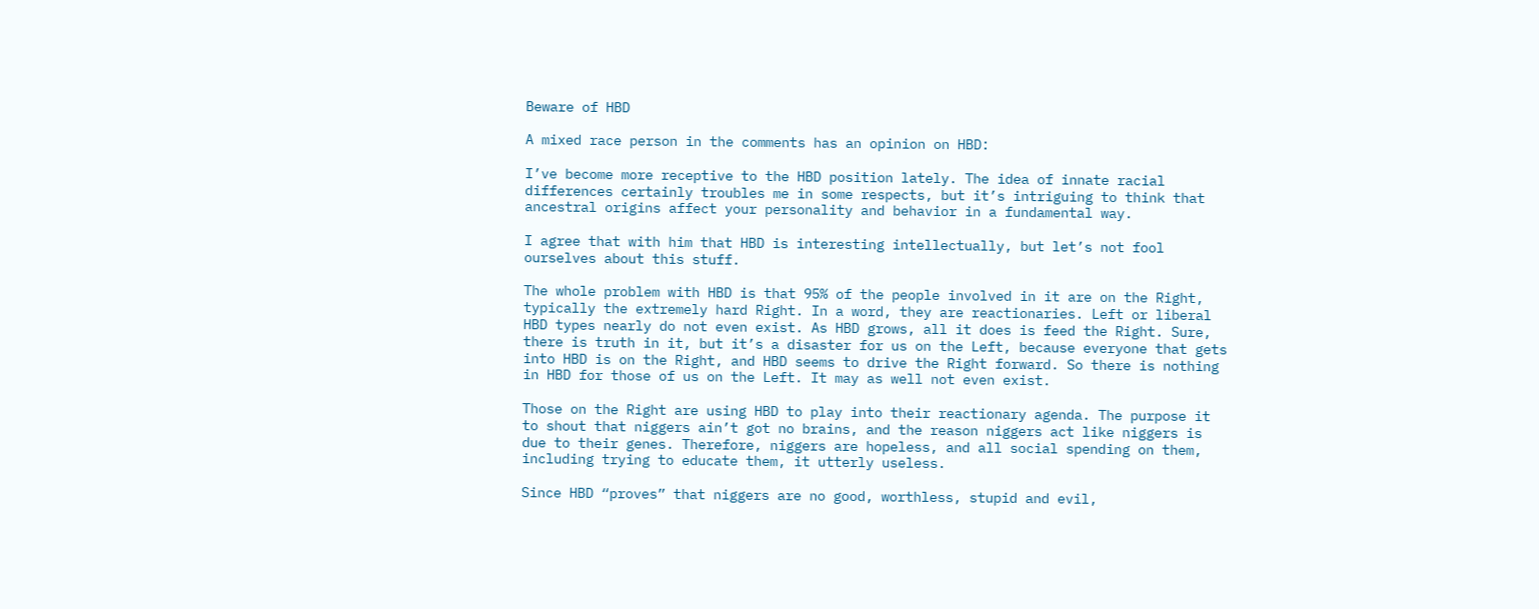Beware of HBD

A mixed race person in the comments has an opinion on HBD:

I’ve become more receptive to the HBD position lately. The idea of innate racial differences certainly troubles me in some respects, but it’s intriguing to think that ancestral origins affect your personality and behavior in a fundamental way.

I agree that with him that HBD is interesting intellectually, but let’s not fool ourselves about this stuff.

The whole problem with HBD is that 95% of the people involved in it are on the Right, typically the extremely hard Right. In a word, they are reactionaries. Left or liberal HBD types nearly do not even exist. As HBD grows, all it does is feed the Right. Sure, there is truth in it, but it’s a disaster for us on the Left, because everyone that gets into HBD is on the Right, and HBD seems to drive the Right forward. So there is nothing in HBD for those of us on the Left. It may as well not even exist.

Those on the Right are using HBD to play into their reactionary agenda. The purpose it to shout that niggers ain’t got no brains, and the reason niggers act like niggers is due to their genes. Therefore, niggers are hopeless, and all social spending on them, including trying to educate them, it utterly useless.

Since HBD “proves” that niggers are no good, worthless, stupid and evil,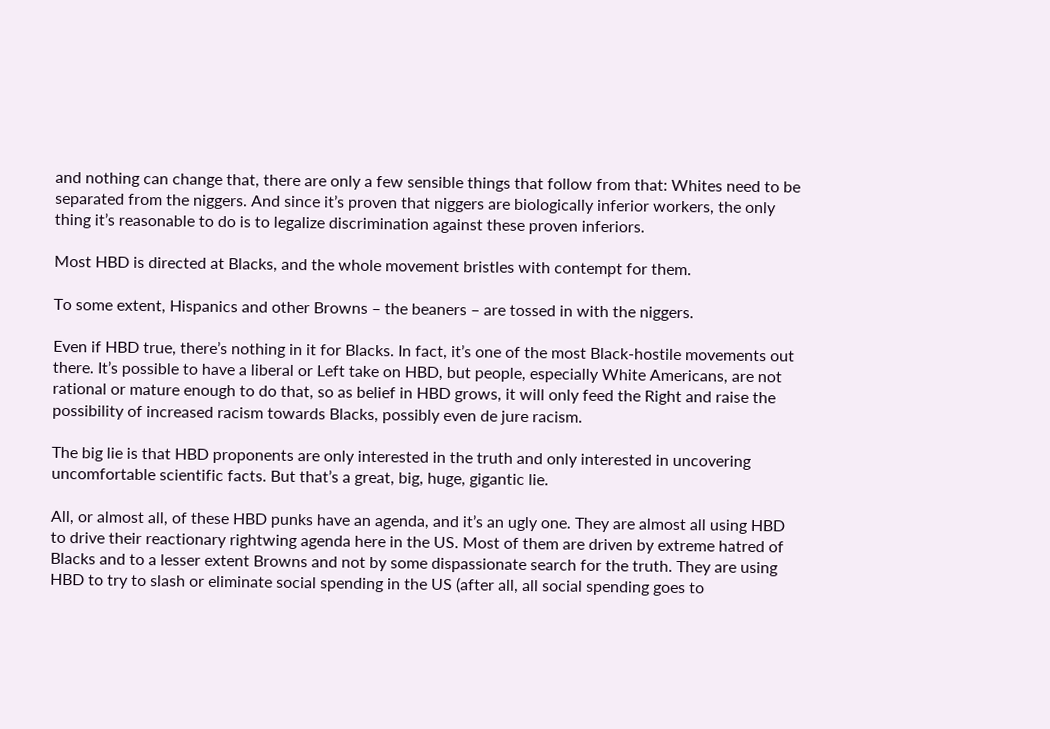and nothing can change that, there are only a few sensible things that follow from that: Whites need to be separated from the niggers. And since it’s proven that niggers are biologically inferior workers, the only thing it’s reasonable to do is to legalize discrimination against these proven inferiors.

Most HBD is directed at Blacks, and the whole movement bristles with contempt for them.

To some extent, Hispanics and other Browns – the beaners – are tossed in with the niggers.

Even if HBD true, there’s nothing in it for Blacks. In fact, it’s one of the most Black-hostile movements out there. It’s possible to have a liberal or Left take on HBD, but people, especially White Americans, are not rational or mature enough to do that, so as belief in HBD grows, it will only feed the Right and raise the possibility of increased racism towards Blacks, possibly even de jure racism.

The big lie is that HBD proponents are only interested in the truth and only interested in uncovering uncomfortable scientific facts. But that’s a great, big, huge, gigantic lie.

All, or almost all, of these HBD punks have an agenda, and it’s an ugly one. They are almost all using HBD to drive their reactionary rightwing agenda here in the US. Most of them are driven by extreme hatred of Blacks and to a lesser extent Browns and not by some dispassionate search for the truth. They are using HBD to try to slash or eliminate social spending in the US (after all, all social spending goes to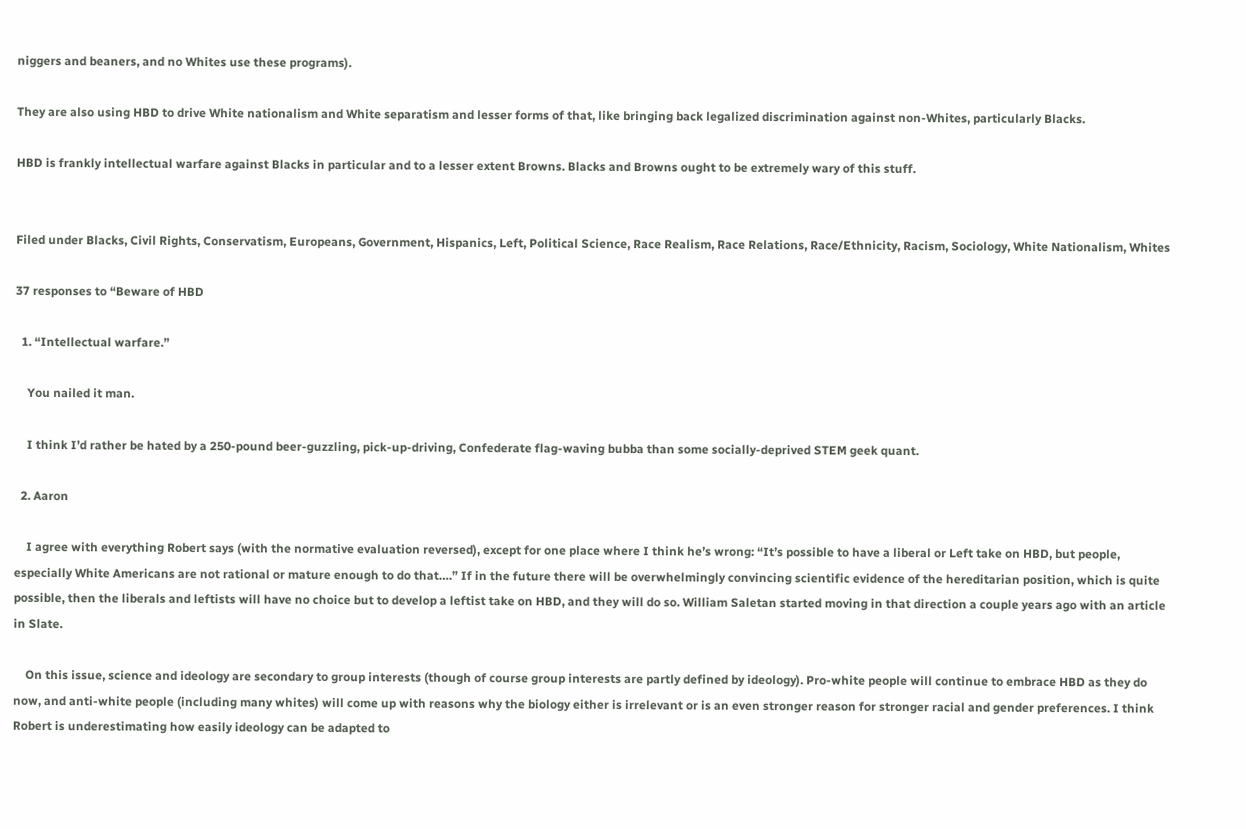niggers and beaners, and no Whites use these programs).

They are also using HBD to drive White nationalism and White separatism and lesser forms of that, like bringing back legalized discrimination against non-Whites, particularly Blacks.

HBD is frankly intellectual warfare against Blacks in particular and to a lesser extent Browns. Blacks and Browns ought to be extremely wary of this stuff.


Filed under Blacks, Civil Rights, Conservatism, Europeans, Government, Hispanics, Left, Political Science, Race Realism, Race Relations, Race/Ethnicity, Racism, Sociology, White Nationalism, Whites

37 responses to “Beware of HBD

  1. “Intellectual warfare.”

    You nailed it man.

    I think I’d rather be hated by a 250-pound beer-guzzling, pick-up-driving, Confederate flag-waving bubba than some socially-deprived STEM geek quant.

  2. Aaron

    I agree with everything Robert says (with the normative evaluation reversed), except for one place where I think he’s wrong: “It’s possible to have a liberal or Left take on HBD, but people, especially White Americans are not rational or mature enough to do that….” If in the future there will be overwhelmingly convincing scientific evidence of the hereditarian position, which is quite possible, then the liberals and leftists will have no choice but to develop a leftist take on HBD, and they will do so. William Saletan started moving in that direction a couple years ago with an article in Slate.

    On this issue, science and ideology are secondary to group interests (though of course group interests are partly defined by ideology). Pro-white people will continue to embrace HBD as they do now, and anti-white people (including many whites) will come up with reasons why the biology either is irrelevant or is an even stronger reason for stronger racial and gender preferences. I think Robert is underestimating how easily ideology can be adapted to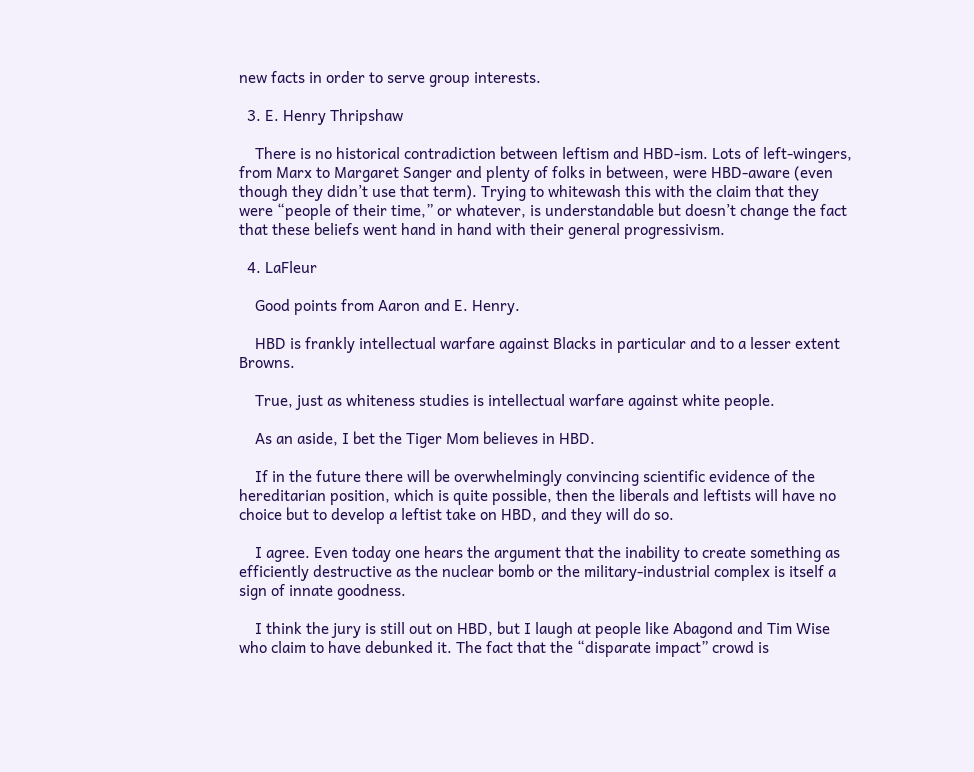new facts in order to serve group interests.

  3. E. Henry Thripshaw

    There is no historical contradiction between leftism and HBD-ism. Lots of left-wingers, from Marx to Margaret Sanger and plenty of folks in between, were HBD-aware (even though they didn’t use that term). Trying to whitewash this with the claim that they were “people of their time,” or whatever, is understandable but doesn’t change the fact that these beliefs went hand in hand with their general progressivism.

  4. LaFleur

    Good points from Aaron and E. Henry.

    HBD is frankly intellectual warfare against Blacks in particular and to a lesser extent Browns.

    True, just as whiteness studies is intellectual warfare against white people.

    As an aside, I bet the Tiger Mom believes in HBD.

    If in the future there will be overwhelmingly convincing scientific evidence of the hereditarian position, which is quite possible, then the liberals and leftists will have no choice but to develop a leftist take on HBD, and they will do so.

    I agree. Even today one hears the argument that the inability to create something as efficiently destructive as the nuclear bomb or the military-industrial complex is itself a sign of innate goodness.

    I think the jury is still out on HBD, but I laugh at people like Abagond and Tim Wise who claim to have debunked it. The fact that the “disparate impact” crowd is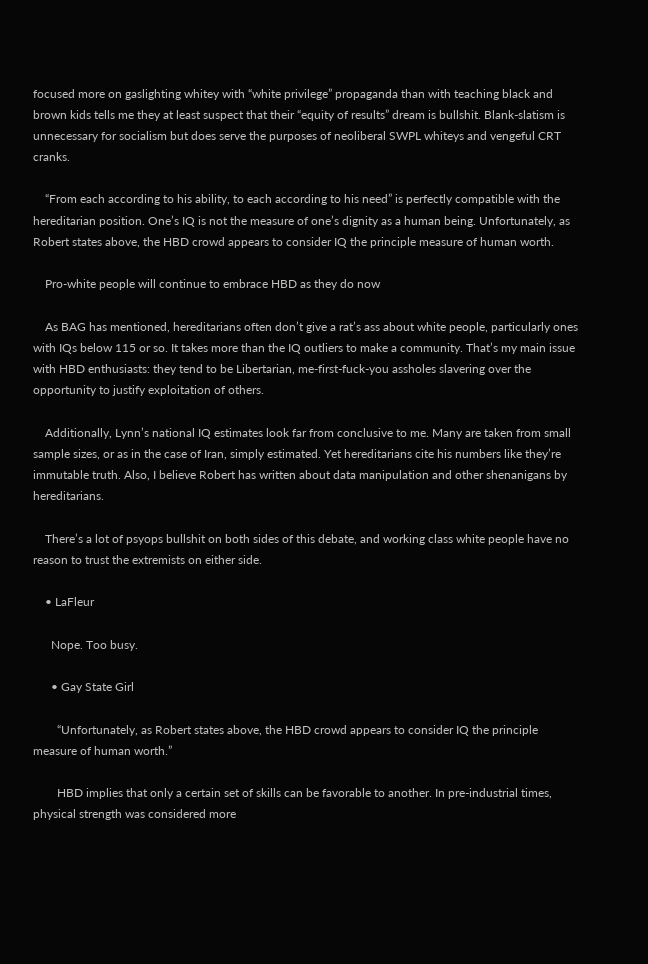focused more on gaslighting whitey with “white privilege” propaganda than with teaching black and brown kids tells me they at least suspect that their “equity of results” dream is bullshit. Blank-slatism is unnecessary for socialism but does serve the purposes of neoliberal SWPL whiteys and vengeful CRT cranks.

    “From each according to his ability, to each according to his need” is perfectly compatible with the hereditarian position. One’s IQ is not the measure of one’s dignity as a human being. Unfortunately, as Robert states above, the HBD crowd appears to consider IQ the principle measure of human worth.

    Pro-white people will continue to embrace HBD as they do now

    As BAG has mentioned, hereditarians often don’t give a rat’s ass about white people, particularly ones with IQs below 115 or so. It takes more than the IQ outliers to make a community. That’s my main issue with HBD enthusiasts: they tend to be Libertarian, me-first-fuck-you assholes slavering over the opportunity to justify exploitation of others.

    Additionally, Lynn’s national IQ estimates look far from conclusive to me. Many are taken from small sample sizes, or as in the case of Iran, simply estimated. Yet hereditarians cite his numbers like they’re immutable truth. Also, I believe Robert has written about data manipulation and other shenanigans by hereditarians.

    There’s a lot of psyops bullshit on both sides of this debate, and working class white people have no reason to trust the extremists on either side.

    • LaFleur

      Nope. Too busy.

      • Gay State Girl

        “Unfortunately, as Robert states above, the HBD crowd appears to consider IQ the principle measure of human worth.”

        HBD implies that only a certain set of skills can be favorable to another. In pre-industrial times, physical strength was considered more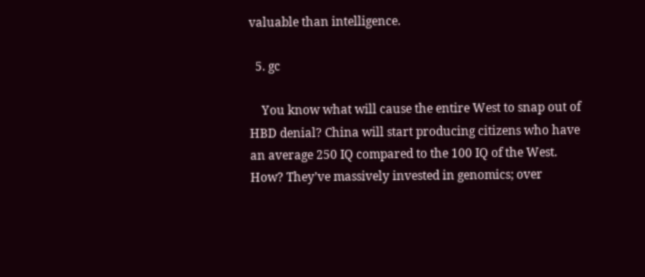valuable than intelligence.

  5. gc

    You know what will cause the entire West to snap out of HBD denial? China will start producing citizens who have an average 250 IQ compared to the 100 IQ of the West. How? They’ve massively invested in genomics; over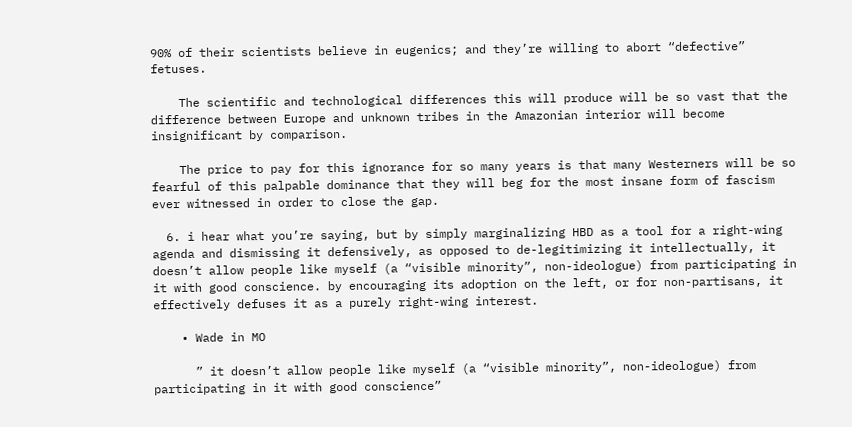90% of their scientists believe in eugenics; and they’re willing to abort “defective” fetuses.

    The scientific and technological differences this will produce will be so vast that the difference between Europe and unknown tribes in the Amazonian interior will become insignificant by comparison.

    The price to pay for this ignorance for so many years is that many Westerners will be so fearful of this palpable dominance that they will beg for the most insane form of fascism ever witnessed in order to close the gap.

  6. i hear what you’re saying, but by simply marginalizing HBD as a tool for a right-wing agenda and dismissing it defensively, as opposed to de-legitimizing it intellectually, it doesn’t allow people like myself (a “visible minority”, non-ideologue) from participating in it with good conscience. by encouraging its adoption on the left, or for non-partisans, it effectively defuses it as a purely right-wing interest.

    • Wade in MO

      ” it doesn’t allow people like myself (a “visible minority”, non-ideologue) from participating in it with good conscience”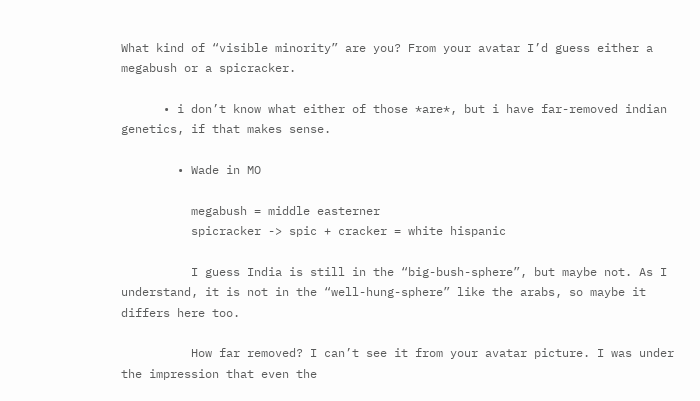What kind of “visible minority” are you? From your avatar I’d guess either a megabush or a spicracker.

      • i don’t know what either of those *are*, but i have far-removed indian genetics, if that makes sense.

        • Wade in MO

          megabush = middle easterner
          spicracker -> spic + cracker = white hispanic

          I guess India is still in the “big-bush-sphere”, but maybe not. As I understand, it is not in the “well-hung-sphere” like the arabs, so maybe it differs here too.

          How far removed? I can’t see it from your avatar picture. I was under the impression that even the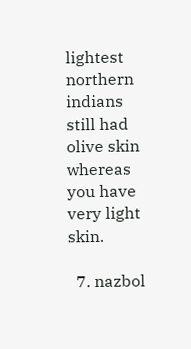lightest northern indians still had olive skin whereas you have very light skin.

  7. nazbol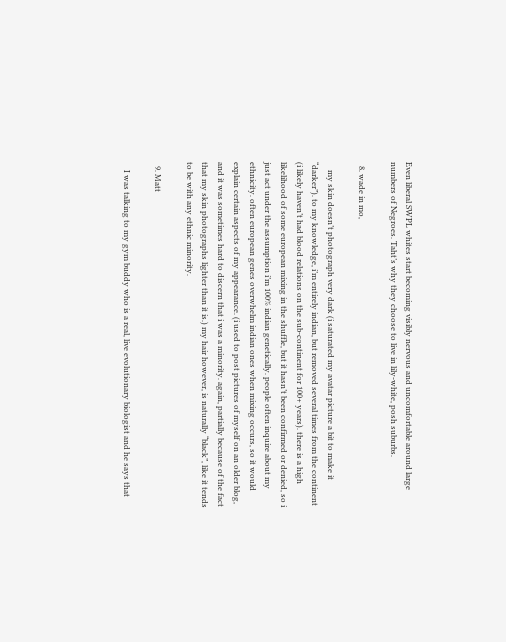Even liberal SWPL whites start becoming visibly nervous and uncomfortable around large numbers of Negroes. Taht’s why they choose to live in lily-white, posh suburbs.

  8. wade in mo,

    my skin doesn’t photograph very dark (i saturated my avatar picture a bit to make it “darker”). to my knowledge, i’m entirely indian, but removed several times from the continent (i likely haven’t had blood relations on the sub-continent for 100+ years). there is a high likelihood of some european mixing in the shuffle, but it hasn’t been confirmed or denied, so i just act under the assumption i’m 100% indian genetically. people often inquire about my ethnicity. often european genes overwhelm indian ones when mixing occurs, so it would explain certain aspects of my appearance. (i used to post pictures of myself on an older blog, and it was sometimes hard to discern that i was a minority. again, partially because of the fact that my skin photographs lighter than it is.) my hair however, is naturally “black”, like it tends to be with any ethnic minority.

  9. Matt

    I was talking to my gym buddy who is a real, live evolutionary biologist and he says that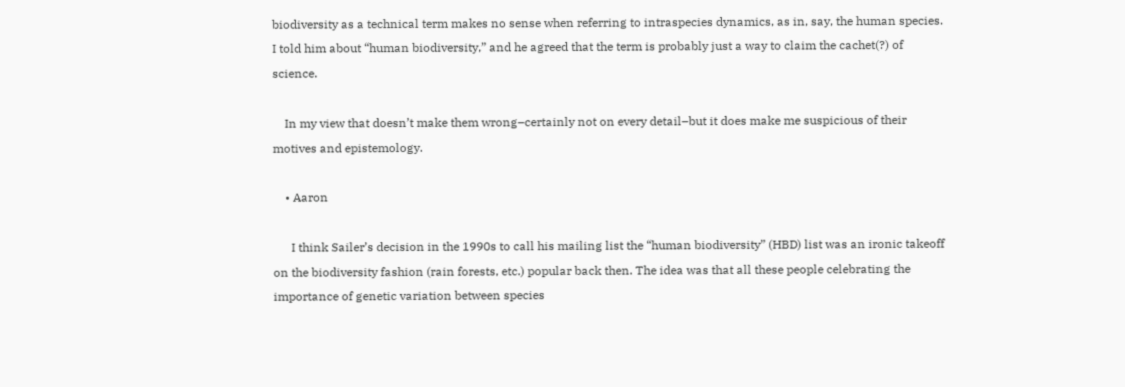biodiversity as a technical term makes no sense when referring to intraspecies dynamics, as in, say, the human species. I told him about “human biodiversity,” and he agreed that the term is probably just a way to claim the cachet(?) of science.

    In my view that doesn’t make them wrong–certainly not on every detail–but it does make me suspicious of their motives and epistemology.

    • Aaron

      I think Sailer’s decision in the 1990s to call his mailing list the “human biodiversity” (HBD) list was an ironic takeoff on the biodiversity fashion (rain forests, etc.) popular back then. The idea was that all these people celebrating the importance of genetic variation between species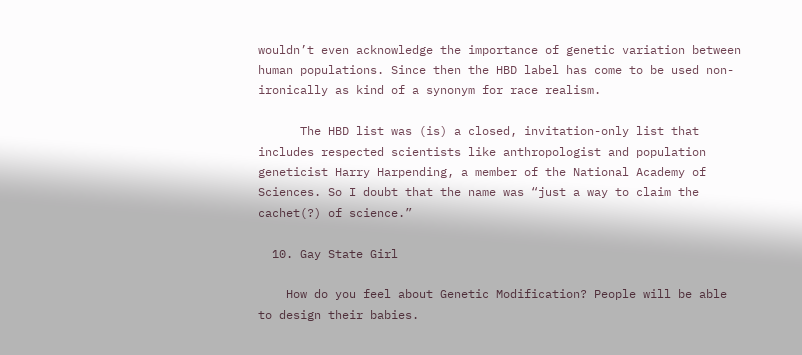wouldn’t even acknowledge the importance of genetic variation between human populations. Since then the HBD label has come to be used non-ironically as kind of a synonym for race realism.

      The HBD list was (is) a closed, invitation-only list that includes respected scientists like anthropologist and population geneticist Harry Harpending, a member of the National Academy of Sciences. So I doubt that the name was “just a way to claim the cachet(?) of science.”

  10. Gay State Girl

    How do you feel about Genetic Modification? People will be able to design their babies.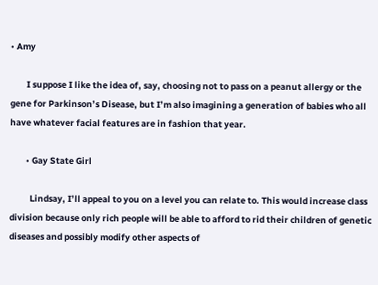• Amy

        I suppose I like the idea of, say, choosing not to pass on a peanut allergy or the gene for Parkinson’s Disease, but I’m also imagining a generation of babies who all have whatever facial features are in fashion that year.

        • Gay State Girl

          Lindsay, I’ll appeal to you on a level you can relate to. This would increase class division because only rich people will be able to afford to rid their children of genetic diseases and possibly modify other aspects of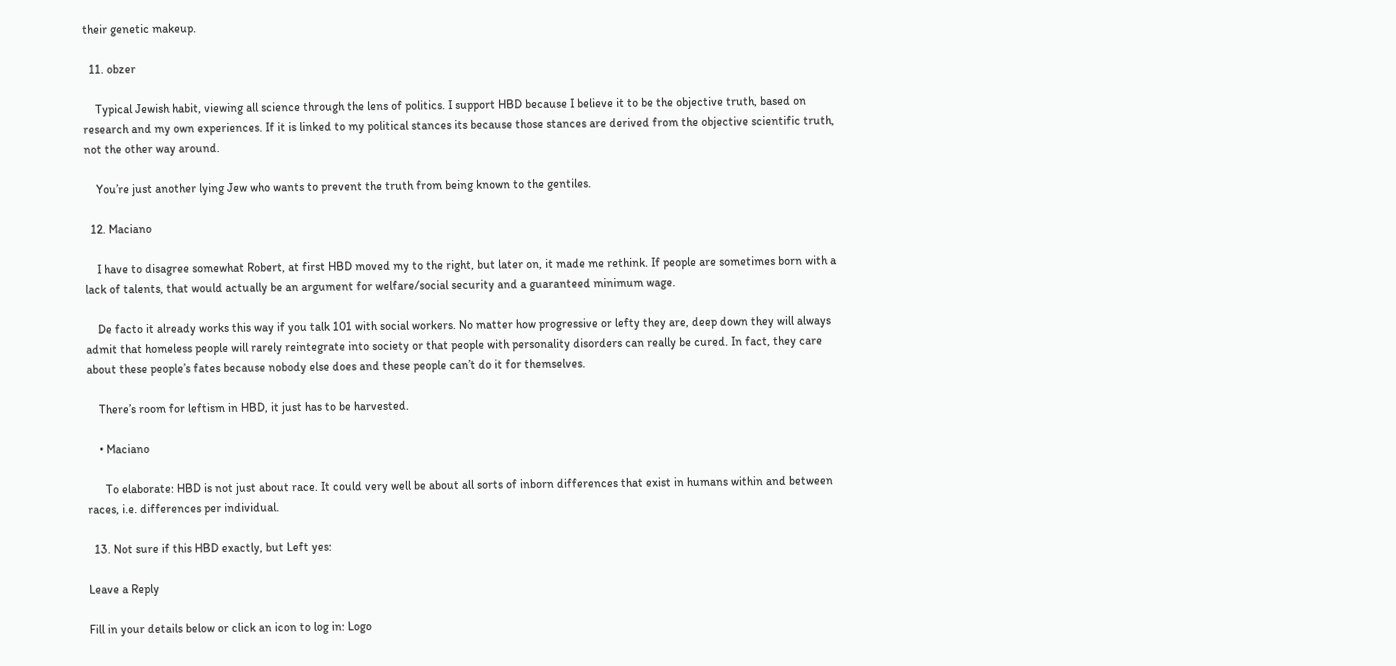their genetic makeup.

  11. obzer

    Typical Jewish habit, viewing all science through the lens of politics. I support HBD because I believe it to be the objective truth, based on research and my own experiences. If it is linked to my political stances its because those stances are derived from the objective scientific truth, not the other way around.

    You’re just another lying Jew who wants to prevent the truth from being known to the gentiles.

  12. Maciano

    I have to disagree somewhat Robert, at first HBD moved my to the right, but later on, it made me rethink. If people are sometimes born with a lack of talents, that would actually be an argument for welfare/social security and a guaranteed minimum wage.

    De facto it already works this way if you talk 101 with social workers. No matter how progressive or lefty they are, deep down they will always admit that homeless people will rarely reintegrate into society or that people with personality disorders can really be cured. In fact, they care about these people’s fates because nobody else does and these people can’t do it for themselves.

    There’s room for leftism in HBD, it just has to be harvested.

    • Maciano

      To elaborate: HBD is not just about race. It could very well be about all sorts of inborn differences that exist in humans within and between races, i.e. differences per individual.

  13. Not sure if this HBD exactly, but Left yes:

Leave a Reply

Fill in your details below or click an icon to log in: Logo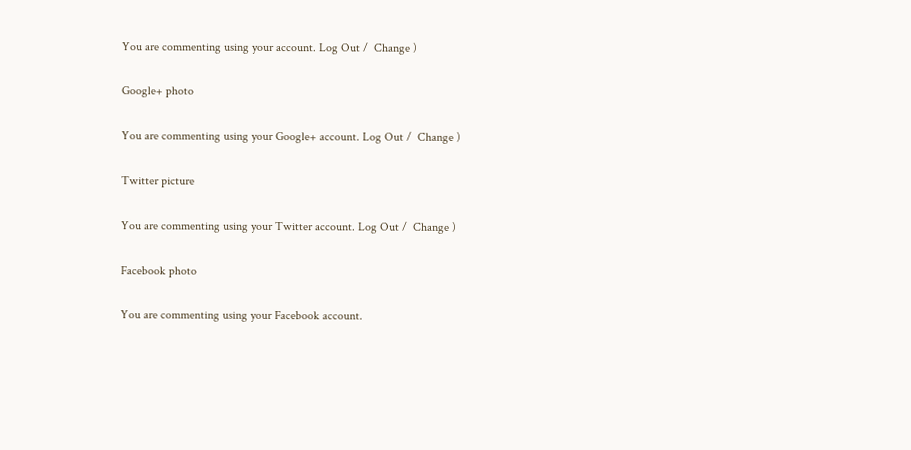You are commenting using your account. Log Out /  Change )

Google+ photo

You are commenting using your Google+ account. Log Out /  Change )

Twitter picture

You are commenting using your Twitter account. Log Out /  Change )

Facebook photo

You are commenting using your Facebook account.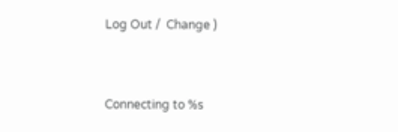Log Out /  Change )


Connecting to %s